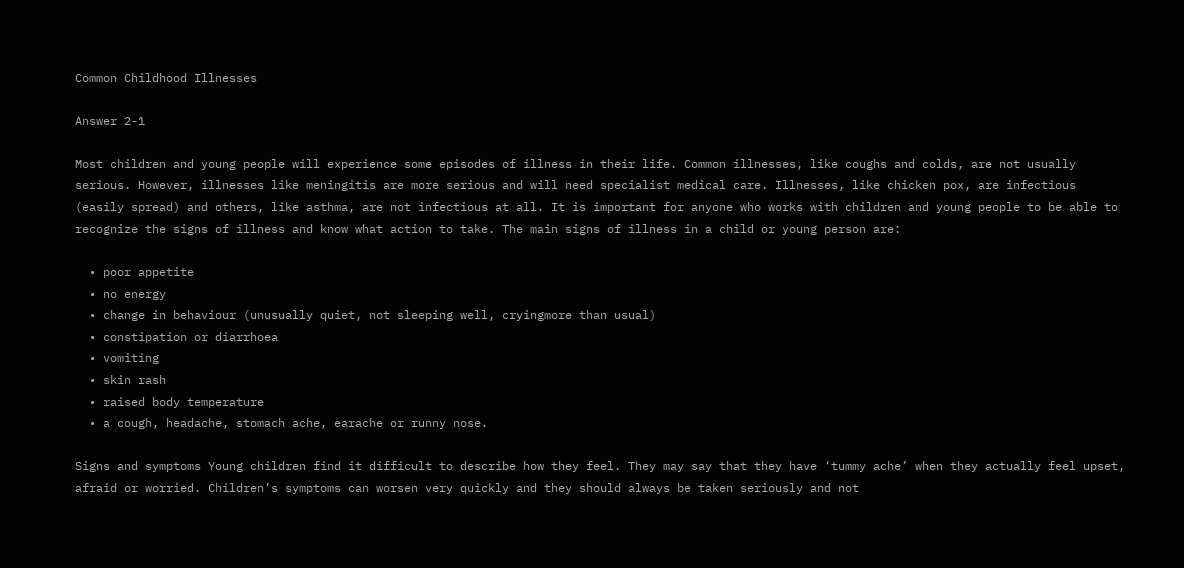Common Childhood Illnesses

Answer 2-1

Most children and young people will experience some episodes of illness in their life. Common illnesses, like coughs and colds, are not usually serious. However, illnesses like meningitis are more serious and will need specialist medical care. Illnesses, like chicken pox, are infectious (easily spread) and others, like asthma, are not infectious at all. It is important for anyone who works with children and young people to be able to recognize the signs of illness and know what action to take. The main signs of illness in a child or young person are:

  • poor appetite
  • no energy
  • change in behaviour (unusually quiet, not sleeping well, cryingmore than usual)
  • constipation or diarrhoea
  • vomiting
  • skin rash
  • raised body temperature
  • a cough, headache, stomach ache, earache or runny nose.

Signs and symptoms Young children find it difficult to describe how they feel. They may say that they have ‘tummy ache’ when they actually feel upset, afraid or worried. Children’s symptoms can worsen very quickly and they should always be taken seriously and not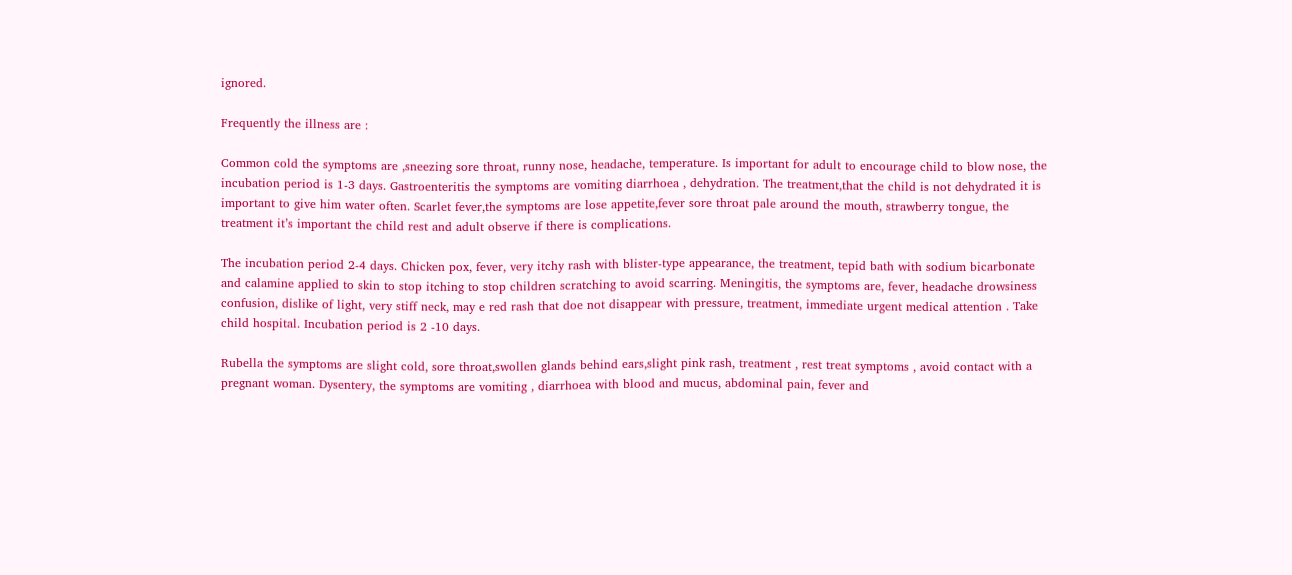ignored.

Frequently the illness are :

Common cold the symptoms are ,sneezing sore throat, runny nose, headache, temperature. Is important for adult to encourage child to blow nose, the incubation period is 1-3 days. Gastroenteritis the symptoms are vomiting diarrhoea , dehydration. The treatment,that the child is not dehydrated it is important to give him water often. Scarlet fever,the symptoms are lose appetite,fever sore throat pale around the mouth, strawberry tongue, the treatment it’s important the child rest and adult observe if there is complications.

The incubation period 2-4 days. Chicken pox, fever, very itchy rash with blister-type appearance, the treatment, tepid bath with sodium bicarbonate and calamine applied to skin to stop itching to stop children scratching to avoid scarring. Meningitis, the symptoms are, fever, headache drowsiness confusion, dislike of light, very stiff neck, may e red rash that doe not disappear with pressure, treatment, immediate urgent medical attention . Take child hospital. Incubation period is 2 -10 days.

Rubella the symptoms are slight cold, sore throat,swollen glands behind ears,slight pink rash, treatment , rest treat symptoms , avoid contact with a pregnant woman. Dysentery, the symptoms are vomiting , diarrhoea with blood and mucus, abdominal pain, fever and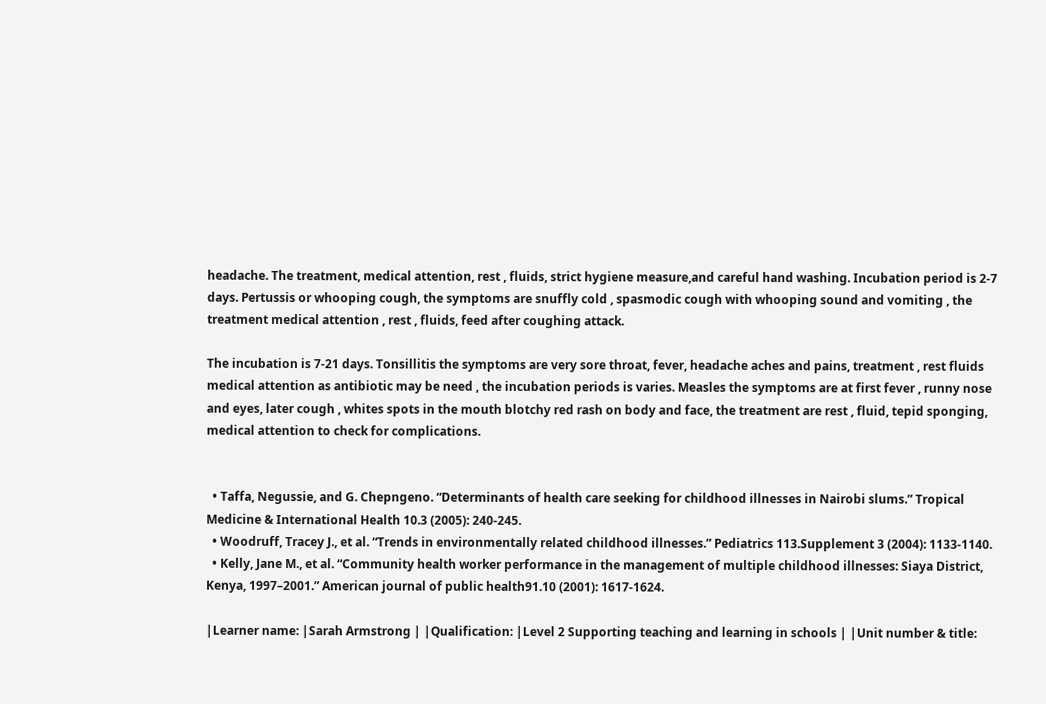headache. The treatment, medical attention, rest , fluids, strict hygiene measure,and careful hand washing. Incubation period is 2-7 days. Pertussis or whooping cough, the symptoms are snuffly cold , spasmodic cough with whooping sound and vomiting , the treatment medical attention , rest , fluids, feed after coughing attack.

The incubation is 7-21 days. Tonsillitis the symptoms are very sore throat, fever, headache aches and pains, treatment , rest fluids medical attention as antibiotic may be need , the incubation periods is varies. Measles the symptoms are at first fever , runny nose and eyes, later cough , whites spots in the mouth blotchy red rash on body and face, the treatment are rest , fluid, tepid sponging, medical attention to check for complications.


  • Taffa, Negussie, and G. Chepngeno. “Determinants of health care seeking for childhood illnesses in Nairobi slums.” Tropical Medicine & International Health 10.3 (2005): 240-245.
  • Woodruff, Tracey J., et al. “Trends in environmentally related childhood illnesses.” Pediatrics 113.Supplement 3 (2004): 1133-1140.
  • Kelly, Jane M., et al. “Community health worker performance in the management of multiple childhood illnesses: Siaya District, Kenya, 1997–2001.” American journal of public health91.10 (2001): 1617-1624.

|Learner name: |Sarah Armstrong | |Qualification: |Level 2 Supporting teaching and learning in schools | |Unit number & title: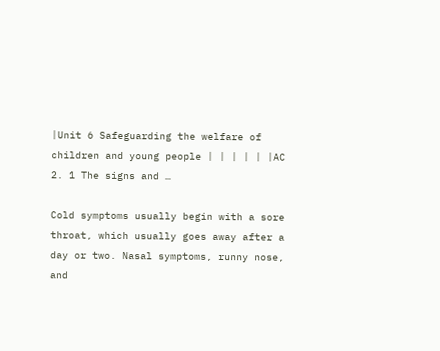|Unit 6 Safeguarding the welfare of children and young people | | | | | |AC 2. 1 The signs and …

Cold symptoms usually begin with a sore throat, which usually goes away after a day or two. Nasal symptoms, runny nose, and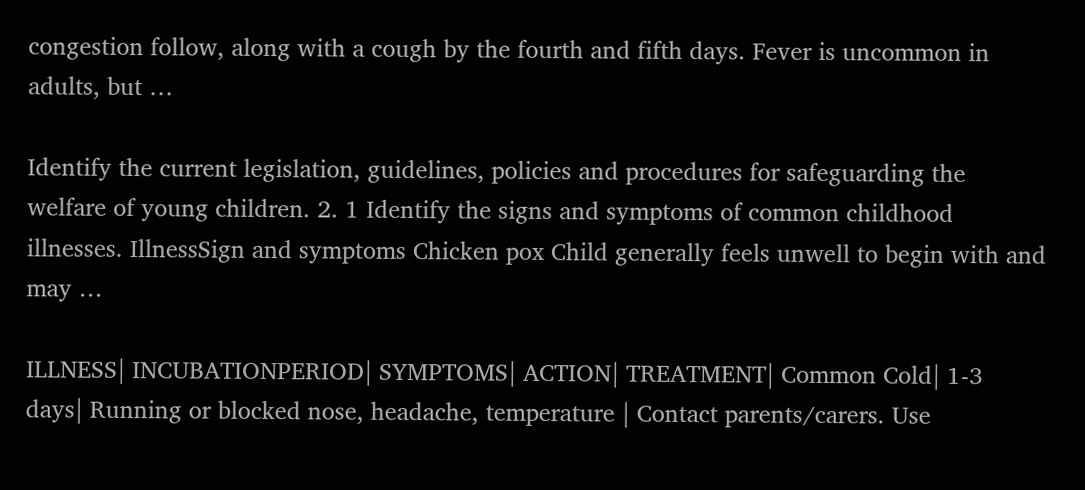congestion follow, along with a cough by the fourth and fifth days. Fever is uncommon in adults, but …

Identify the current legislation, guidelines, policies and procedures for safeguarding the welfare of young children. 2. 1 Identify the signs and symptoms of common childhood illnesses. IllnessSign and symptoms Chicken pox Child generally feels unwell to begin with and may …

ILLNESS| INCUBATIONPERIOD| SYMPTOMS| ACTION| TREATMENT| Common Cold| 1-3 days| Running or blocked nose, headache, temperature | Contact parents/carers. Use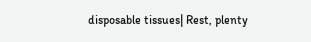disposable tissues| Rest, plenty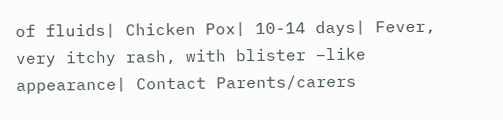of fluids| Chicken Pox| 10-14 days| Fever, very itchy rash, with blister –like appearance| Contact Parents/carers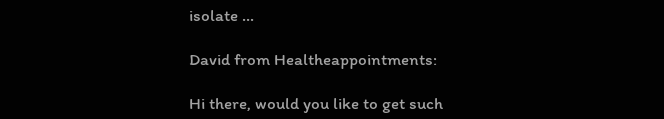isolate …

David from Healtheappointments:

Hi there, would you like to get such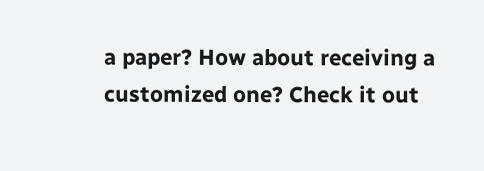a paper? How about receiving a customized one? Check it out